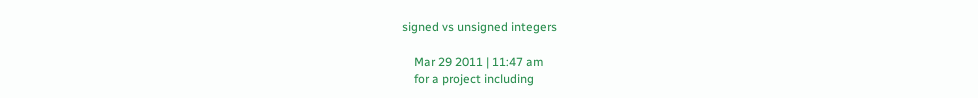signed vs unsigned integers

    Mar 29 2011 | 11:47 am
    for a project including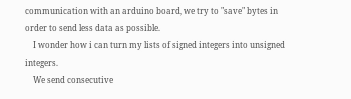communication with an arduino board, we try to "save" bytes in order to send less data as possible.
    I wonder how i can turn my lists of signed integers into unsigned integers.
    We send consecutive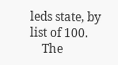leds state, by list of 100.
    The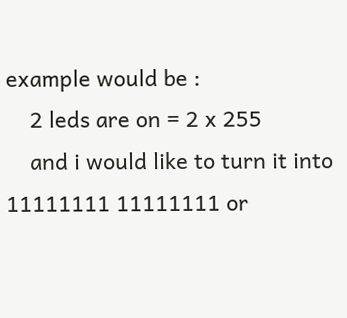example would be :
    2 leds are on = 2 x 255
    and i would like to turn it into 11111111 11111111 or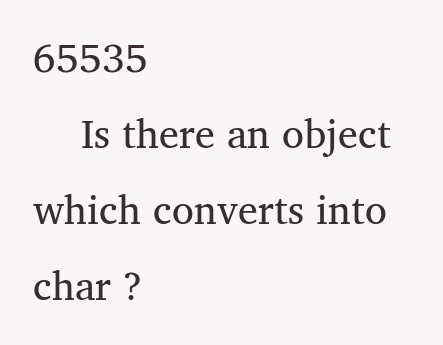65535
    Is there an object which converts into char ?